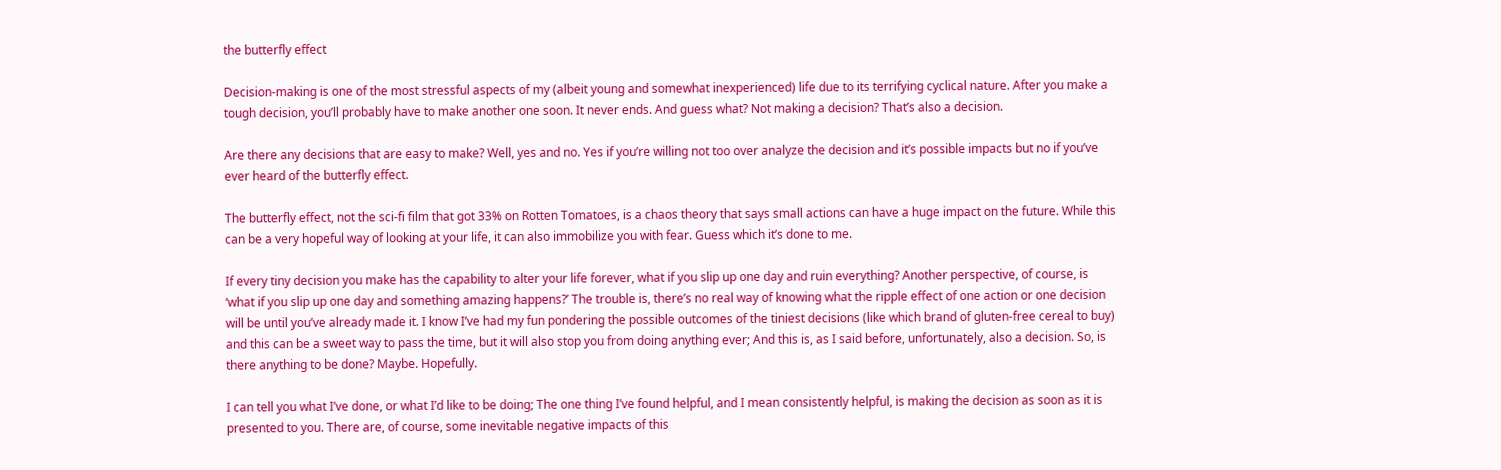the butterfly effect

Decision-making is one of the most stressful aspects of my (albeit young and somewhat inexperienced) life due to its terrifying cyclical nature. After you make a tough decision, you’ll probably have to make another one soon. It never ends. And guess what? Not making a decision? That’s also a decision.

Are there any decisions that are easy to make? Well, yes and no. Yes if you’re willing not too over analyze the decision and it’s possible impacts but no if you’ve ever heard of the butterfly effect.

The butterfly effect, not the sci-fi film that got 33% on Rotten Tomatoes, is a chaos theory that says small actions can have a huge impact on the future. While this can be a very hopeful way of looking at your life, it can also immobilize you with fear. Guess which it’s done to me.

If every tiny decision you make has the capability to alter your life forever, what if you slip up one day and ruin everything? Another perspective, of course, is ‘what if you slip up one day and something amazing happens?’ The trouble is, there’s no real way of knowing what the ripple effect of one action or one decision will be until you’ve already made it. I know I’ve had my fun pondering the possible outcomes of the tiniest decisions (like which brand of gluten-free cereal to buy) and this can be a sweet way to pass the time, but it will also stop you from doing anything ever; And this is, as I said before, unfortunately, also a decision. So, is there anything to be done? Maybe. Hopefully.

I can tell you what I’ve done, or what I’d like to be doing; The one thing I’ve found helpful, and I mean consistently helpful, is making the decision as soon as it is presented to you. There are, of course, some inevitable negative impacts of this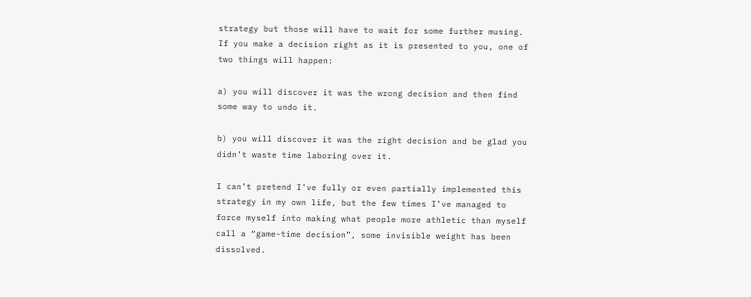strategy but those will have to wait for some further musing. If you make a decision right as it is presented to you, one of two things will happen:

a) you will discover it was the wrong decision and then find some way to undo it.

b) you will discover it was the right decision and be glad you didn’t waste time laboring over it.

I can’t pretend I’ve fully or even partially implemented this strategy in my own life, but the few times I’ve managed to force myself into making what people more athletic than myself call a “game-time decision”, some invisible weight has been dissolved.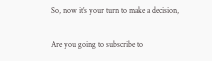So, now it’s your turn to make a decision,

Are you going to subscribe to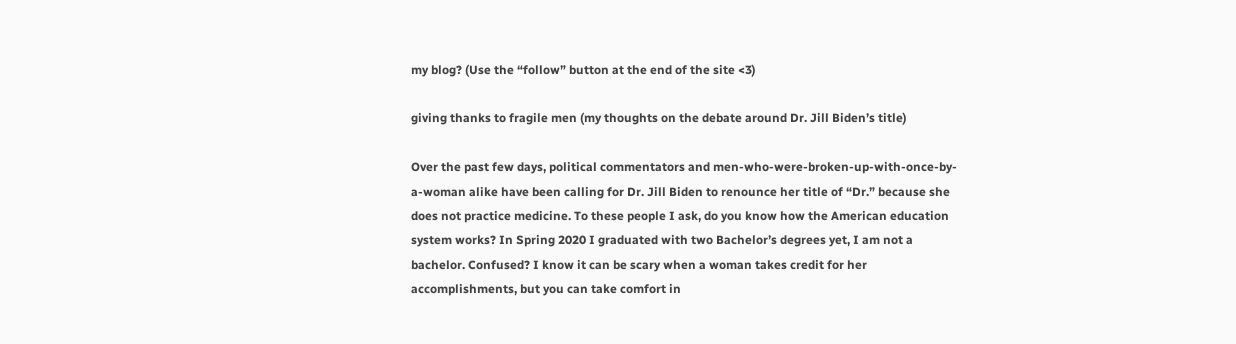my blog? (Use the “follow” button at the end of the site <3)

giving thanks to fragile men (my thoughts on the debate around Dr. Jill Biden’s title)

Over the past few days, political commentators and men-who-were-broken-up-with-once-by-a-woman alike have been calling for Dr. Jill Biden to renounce her title of “Dr.” because she does not practice medicine. To these people I ask, do you know how the American education system works? In Spring 2020 I graduated with two Bachelor’s degrees yet, I am not a bachelor. Confused? I know it can be scary when a woman takes credit for her accomplishments, but you can take comfort in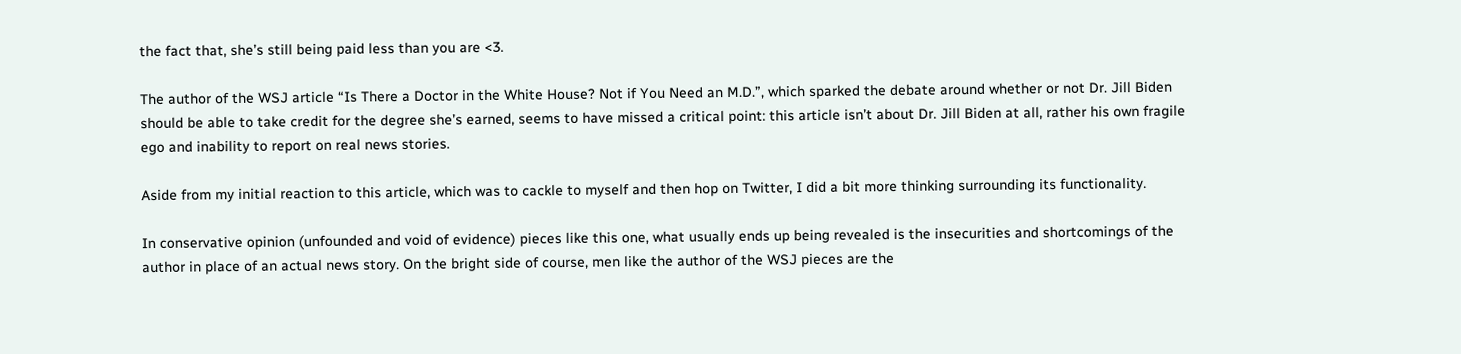the fact that, she’s still being paid less than you are <3.

The author of the WSJ article “Is There a Doctor in the White House? Not if You Need an M.D.”, which sparked the debate around whether or not Dr. Jill Biden should be able to take credit for the degree she’s earned, seems to have missed a critical point: this article isn’t about Dr. Jill Biden at all, rather his own fragile ego and inability to report on real news stories.

Aside from my initial reaction to this article, which was to cackle to myself and then hop on Twitter, I did a bit more thinking surrounding its functionality.

In conservative opinion (unfounded and void of evidence) pieces like this one, what usually ends up being revealed is the insecurities and shortcomings of the author in place of an actual news story. On the bright side of course, men like the author of the WSJ pieces are the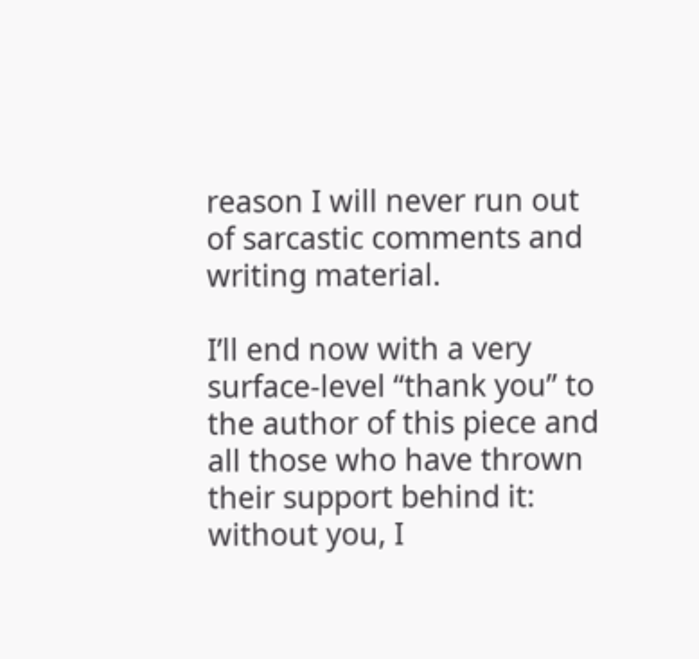reason I will never run out of sarcastic comments and writing material.

I’ll end now with a very surface-level “thank you” to the author of this piece and all those who have thrown their support behind it: without you, I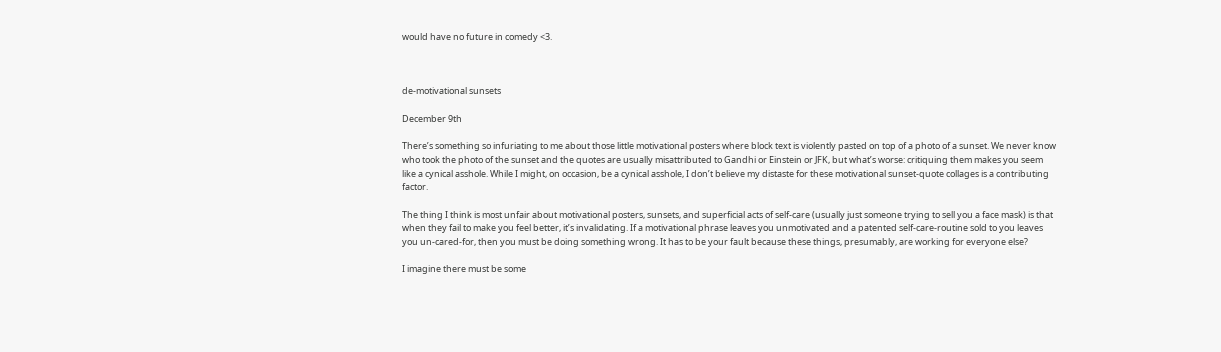would have no future in comedy <3.



de-motivational sunsets

December 9th

There’s something so infuriating to me about those little motivational posters where block text is violently pasted on top of a photo of a sunset. We never know who took the photo of the sunset and the quotes are usually misattributed to Gandhi or Einstein or JFK, but what’s worse: critiquing them makes you seem like a cynical asshole. While I might, on occasion, be a cynical asshole, I don’t believe my distaste for these motivational sunset-quote collages is a contributing factor.

The thing I think is most unfair about motivational posters, sunsets, and superficial acts of self-care (usually just someone trying to sell you a face mask) is that when they fail to make you feel better, it’s invalidating. If a motivational phrase leaves you unmotivated and a patented self-care-routine sold to you leaves you un-cared-for, then you must be doing something wrong. It has to be your fault because these things, presumably, are working for everyone else?

I imagine there must be some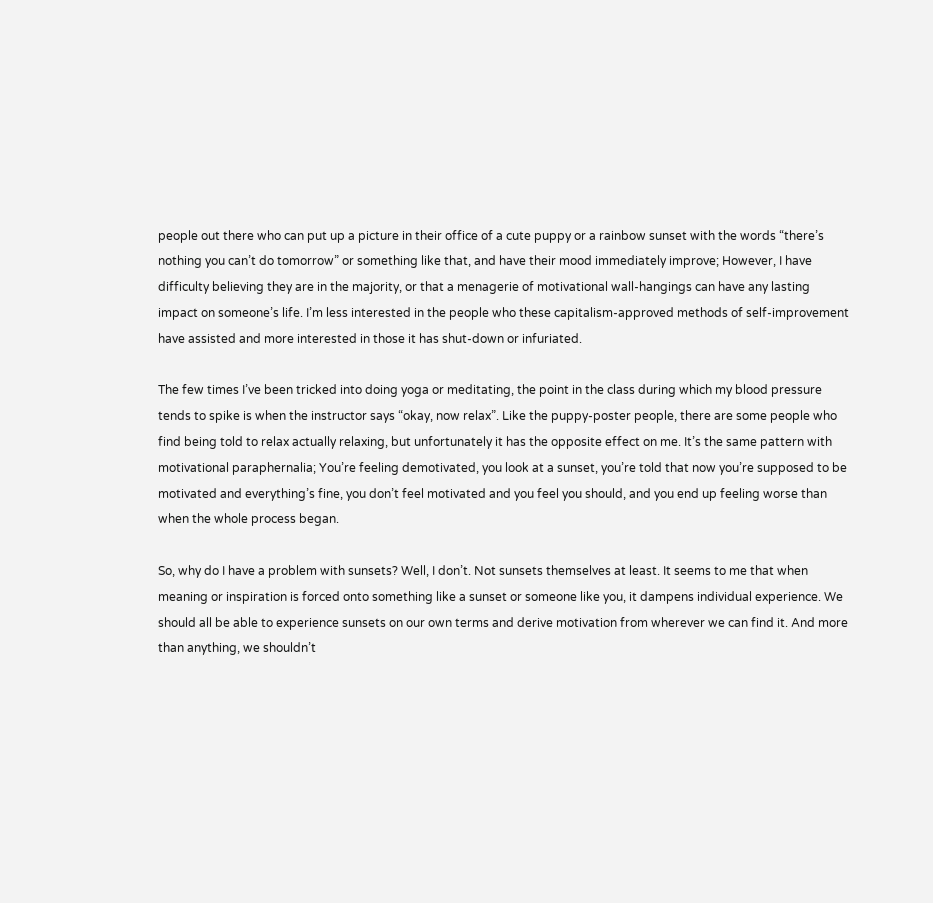people out there who can put up a picture in their office of a cute puppy or a rainbow sunset with the words “there’s nothing you can’t do tomorrow” or something like that, and have their mood immediately improve; However, I have difficulty believing they are in the majority, or that a menagerie of motivational wall-hangings can have any lasting impact on someone’s life. I’m less interested in the people who these capitalism-approved methods of self-improvement have assisted and more interested in those it has shut-down or infuriated.

The few times I’ve been tricked into doing yoga or meditating, the point in the class during which my blood pressure tends to spike is when the instructor says “okay, now relax”. Like the puppy-poster people, there are some people who find being told to relax actually relaxing, but unfortunately it has the opposite effect on me. It’s the same pattern with motivational paraphernalia; You’re feeling demotivated, you look at a sunset, you’re told that now you’re supposed to be motivated and everything’s fine, you don’t feel motivated and you feel you should, and you end up feeling worse than when the whole process began.

So, why do I have a problem with sunsets? Well, I don’t. Not sunsets themselves at least. It seems to me that when meaning or inspiration is forced onto something like a sunset or someone like you, it dampens individual experience. We should all be able to experience sunsets on our own terms and derive motivation from wherever we can find it. And more than anything, we shouldn’t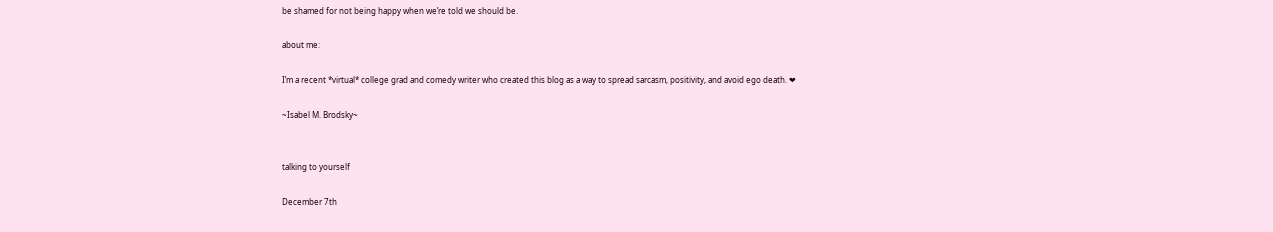be shamed for not being happy when we’re told we should be.

about me:

I’m a recent *virtual* college grad and comedy writer who created this blog as a way to spread sarcasm, positivity, and avoid ego death. ❤

~Isabel M. Brodsky~


talking to yourself

December 7th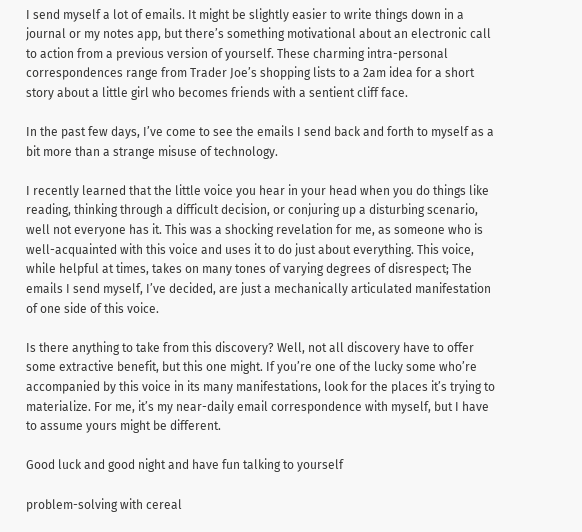I send myself a lot of emails. It might be slightly easier to write things down in a journal or my notes app, but there’s something motivational about an electronic call to action from a previous version of yourself. These charming intra-personal correspondences range from Trader Joe’s shopping lists to a 2am idea for a short story about a little girl who becomes friends with a sentient cliff face.

In the past few days, I’ve come to see the emails I send back and forth to myself as a bit more than a strange misuse of technology.

I recently learned that the little voice you hear in your head when you do things like reading, thinking through a difficult decision, or conjuring up a disturbing scenario, well not everyone has it. This was a shocking revelation for me, as someone who is well-acquainted with this voice and uses it to do just about everything. This voice, while helpful at times, takes on many tones of varying degrees of disrespect; The emails I send myself, I’ve decided, are just a mechanically articulated manifestation of one side of this voice.

Is there anything to take from this discovery? Well, not all discovery have to offer some extractive benefit, but this one might. If you’re one of the lucky some who’re accompanied by this voice in its many manifestations, look for the places it’s trying to materialize. For me, it’s my near-daily email correspondence with myself, but I have to assume yours might be different.

Good luck and good night and have fun talking to yourself

problem-solving with cereal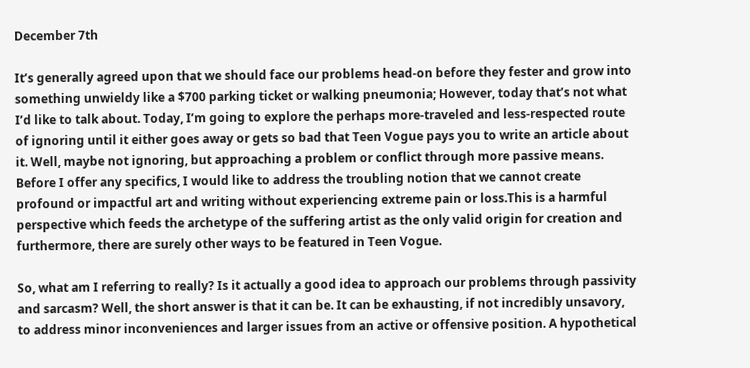December 7th

It’s generally agreed upon that we should face our problems head-on before they fester and grow into something unwieldy like a $700 parking ticket or walking pneumonia; However, today that’s not what I’d like to talk about. Today, I’m going to explore the perhaps more-traveled and less-respected route of ignoring until it either goes away or gets so bad that Teen Vogue pays you to write an article about it. Well, maybe not ignoring, but approaching a problem or conflict through more passive means. Before I offer any specifics, I would like to address the troubling notion that we cannot create profound or impactful art and writing without experiencing extreme pain or loss.This is a harmful perspective which feeds the archetype of the suffering artist as the only valid origin for creation and furthermore, there are surely other ways to be featured in Teen Vogue.

So, what am I referring to really? Is it actually a good idea to approach our problems through passivity and sarcasm? Well, the short answer is that it can be. It can be exhausting, if not incredibly unsavory, to address minor inconveniences and larger issues from an active or offensive position. A hypothetical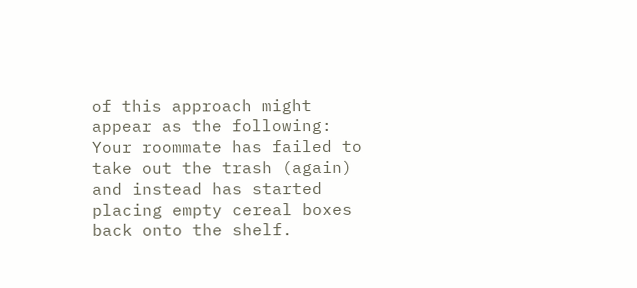of this approach might appear as the following: Your roommate has failed to take out the trash (again) and instead has started placing empty cereal boxes back onto the shelf.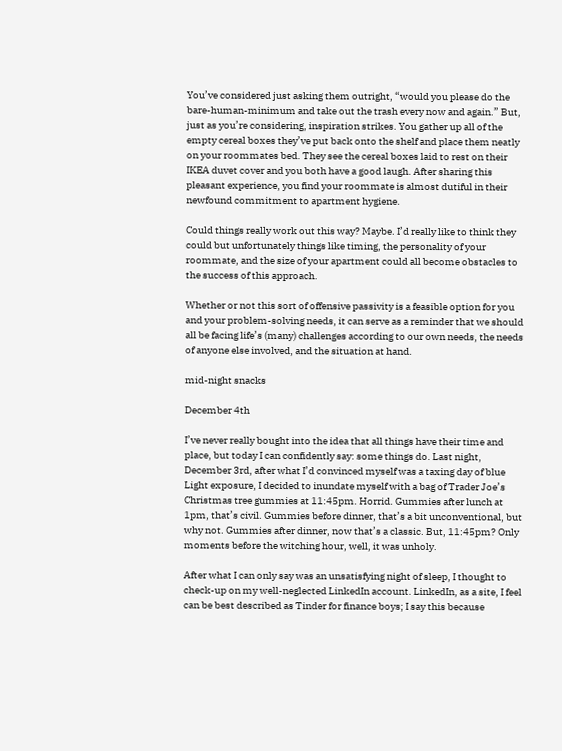You’ve considered just asking them outright, “would you please do the bare-human-minimum and take out the trash every now and again.” But, just as you’re considering, inspiration strikes. You gather up all of the empty cereal boxes they’ve put back onto the shelf and place them neatly on your roommates bed. They see the cereal boxes laid to rest on their IKEA duvet cover and you both have a good laugh. After sharing this pleasant experience, you find your roommate is almost dutiful in their newfound commitment to apartment hygiene.

Could things really work out this way? Maybe. I’d really like to think they could but unfortunately things like timing, the personality of your roommate, and the size of your apartment could all become obstacles to the success of this approach.

Whether or not this sort of offensive passivity is a feasible option for you and your problem-solving needs, it can serve as a reminder that we should all be facing life’s (many) challenges according to our own needs, the needs of anyone else involved, and the situation at hand.

mid-night snacks

December 4th

I’ve never really bought into the idea that all things have their time and place, but today I can confidently say: some things do. Last night, December 3rd, after what I’d convinced myself was a taxing day of blue Light exposure, I decided to inundate myself with a bag of Trader Joe’s Christmas tree gummies at 11:45pm. Horrid. Gummies after lunch at 1pm, that’s civil. Gummies before dinner, that’s a bit unconventional, but why not. Gummies after dinner, now that’s a classic. But, 11:45pm? Only moments before the witching hour, well, it was unholy.

After what I can only say was an unsatisfying night of sleep, I thought to check-up on my well-neglected LinkedIn account. LinkedIn, as a site, I feel can be best described as Tinder for finance boys; I say this because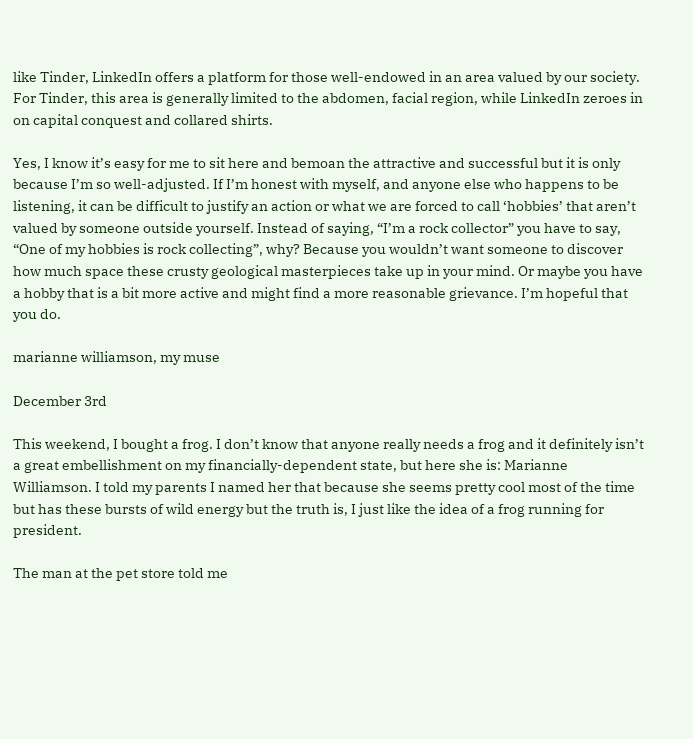like Tinder, LinkedIn offers a platform for those well-endowed in an area valued by our society. For Tinder, this area is generally limited to the abdomen, facial region, while LinkedIn zeroes in on capital conquest and collared shirts.

Yes, I know it’s easy for me to sit here and bemoan the attractive and successful but it is only because I’m so well-adjusted. If I’m honest with myself, and anyone else who happens to be listening, it can be difficult to justify an action or what we are forced to call ‘hobbies’ that aren’t valued by someone outside yourself. Instead of saying, “I’m a rock collector” you have to say, “One of my hobbies is rock collecting”, why? Because you wouldn’t want someone to discover how much space these crusty geological masterpieces take up in your mind. Or maybe you have a hobby that is a bit more active and might find a more reasonable grievance. I’m hopeful that you do.

marianne williamson, my muse

December 3rd

This weekend, I bought a frog. I don’t know that anyone really needs a frog and it definitely isn’t a great embellishment on my financially-dependent state, but here she is: Marianne Williamson. I told my parents I named her that because she seems pretty cool most of the time but has these bursts of wild energy but the truth is, I just like the idea of a frog running for president.

The man at the pet store told me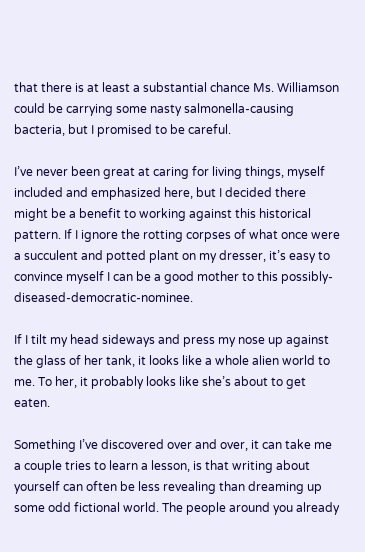that there is at least a substantial chance Ms. Williamson could be carrying some nasty salmonella-causing bacteria, but I promised to be careful.

I’ve never been great at caring for living things, myself included and emphasized here, but I decided there might be a benefit to working against this historical pattern. If I ignore the rotting corpses of what once were a succulent and potted plant on my dresser, it’s easy to convince myself I can be a good mother to this possibly-diseased-democratic-nominee.

If I tilt my head sideways and press my nose up against the glass of her tank, it looks like a whole alien world to me. To her, it probably looks like she’s about to get eaten.

Something I’ve discovered over and over, it can take me a couple tries to learn a lesson, is that writing about yourself can often be less revealing than dreaming up some odd fictional world. The people around you already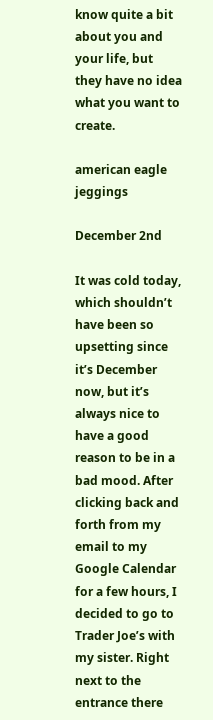know quite a bit about you and your life, but they have no idea what you want to create.

american eagle jeggings

December 2nd

It was cold today, which shouldn’t have been so upsetting since it’s December now, but it’s always nice to have a good reason to be in a bad mood. After clicking back and forth from my email to my Google Calendar for a few hours, I decided to go to Trader Joe’s with my sister. Right next to the entrance there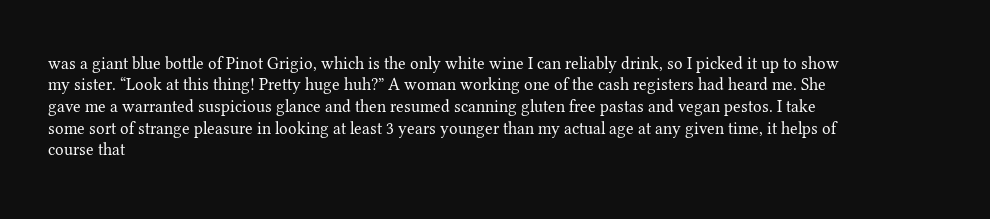was a giant blue bottle of Pinot Grigio, which is the only white wine I can reliably drink, so I picked it up to show my sister. “Look at this thing! Pretty huge huh?” A woman working one of the cash registers had heard me. She gave me a warranted suspicious glance and then resumed scanning gluten free pastas and vegan pestos. I take some sort of strange pleasure in looking at least 3 years younger than my actual age at any given time, it helps of course that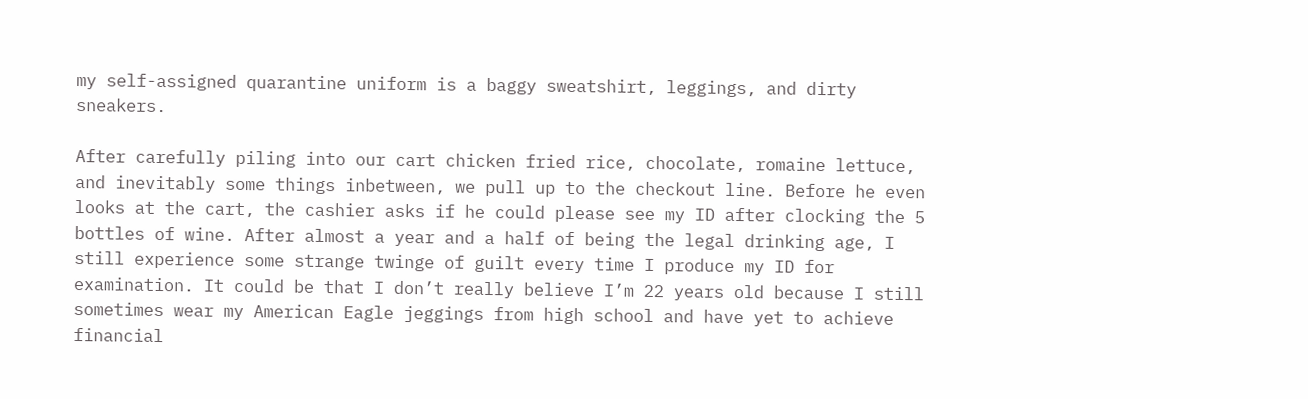my self-assigned quarantine uniform is a baggy sweatshirt, leggings, and dirty sneakers.

After carefully piling into our cart chicken fried rice, chocolate, romaine lettuce, and inevitably some things inbetween, we pull up to the checkout line. Before he even looks at the cart, the cashier asks if he could please see my ID after clocking the 5 bottles of wine. After almost a year and a half of being the legal drinking age, I still experience some strange twinge of guilt every time I produce my ID for examination. It could be that I don’t really believe I’m 22 years old because I still sometimes wear my American Eagle jeggings from high school and have yet to achieve financial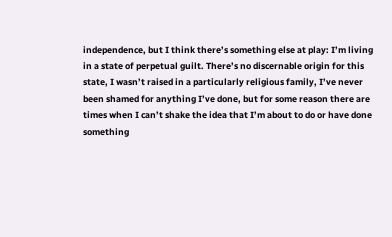independence, but I think there’s something else at play: I’m living in a state of perpetual guilt. There’s no discernable origin for this state, I wasn’t raised in a particularly religious family, I’ve never been shamed for anything I’ve done, but for some reason there are times when I can’t shake the idea that I’m about to do or have done something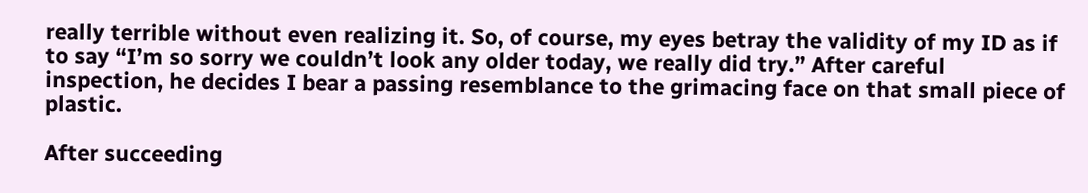really terrible without even realizing it. So, of course, my eyes betray the validity of my ID as if to say “I’m so sorry we couldn’t look any older today, we really did try.” After careful inspection, he decides I bear a passing resemblance to the grimacing face on that small piece of plastic.

After succeeding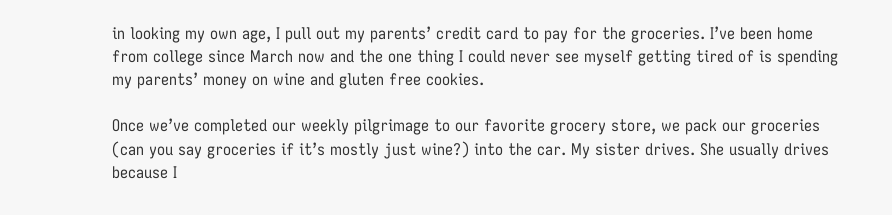in looking my own age, I pull out my parents’ credit card to pay for the groceries. I’ve been home from college since March now and the one thing I could never see myself getting tired of is spending my parents’ money on wine and gluten free cookies.

Once we’ve completed our weekly pilgrimage to our favorite grocery store, we pack our groceries (can you say groceries if it’s mostly just wine?) into the car. My sister drives. She usually drives because I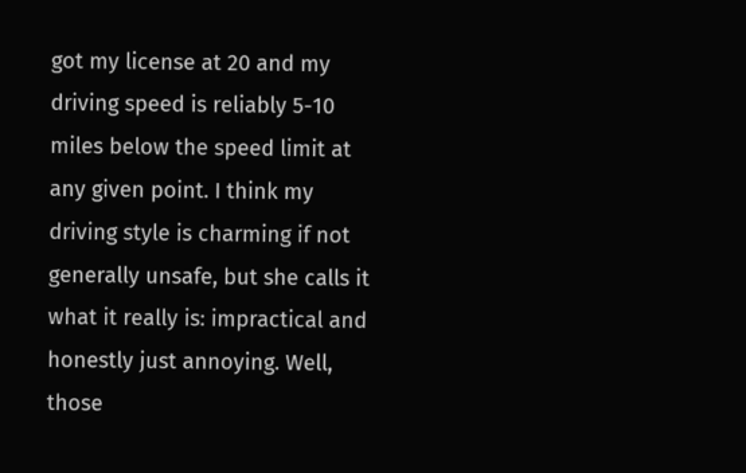got my license at 20 and my driving speed is reliably 5-10 miles below the speed limit at any given point. I think my driving style is charming if not generally unsafe, but she calls it what it really is: impractical and honestly just annoying. Well, those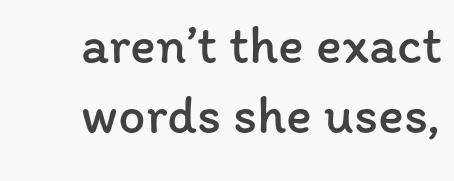aren’t the exact words she uses,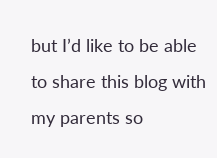but I’d like to be able to share this blog with my parents so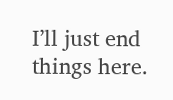I’ll just end things here.